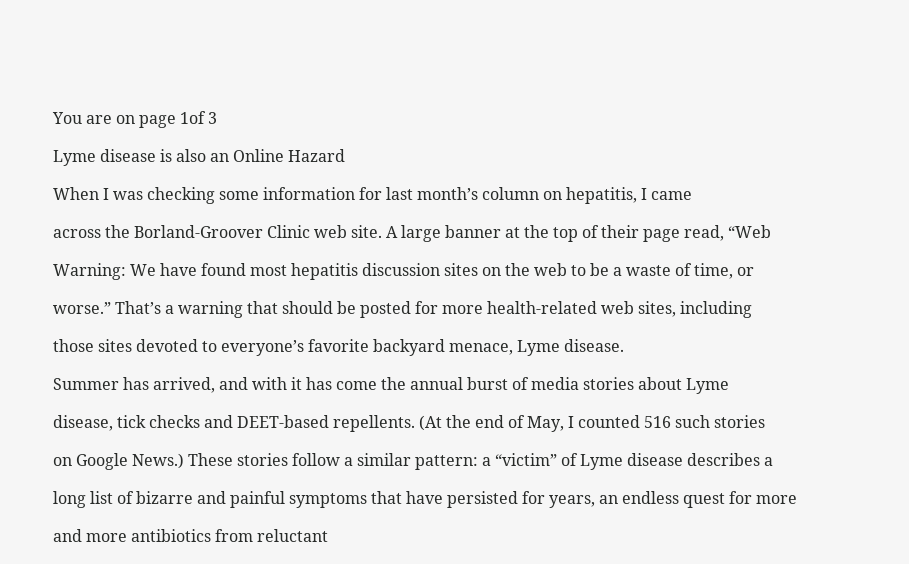You are on page 1of 3

Lyme disease is also an Online Hazard

When I was checking some information for last month’s column on hepatitis, I came

across the Borland-Groover Clinic web site. A large banner at the top of their page read, “Web

Warning: We have found most hepatitis discussion sites on the web to be a waste of time, or

worse.” That’s a warning that should be posted for more health-related web sites, including

those sites devoted to everyone’s favorite backyard menace, Lyme disease.

Summer has arrived, and with it has come the annual burst of media stories about Lyme

disease, tick checks and DEET-based repellents. (At the end of May, I counted 516 such stories

on Google News.) These stories follow a similar pattern: a “victim” of Lyme disease describes a

long list of bizarre and painful symptoms that have persisted for years, an endless quest for more

and more antibiotics from reluctant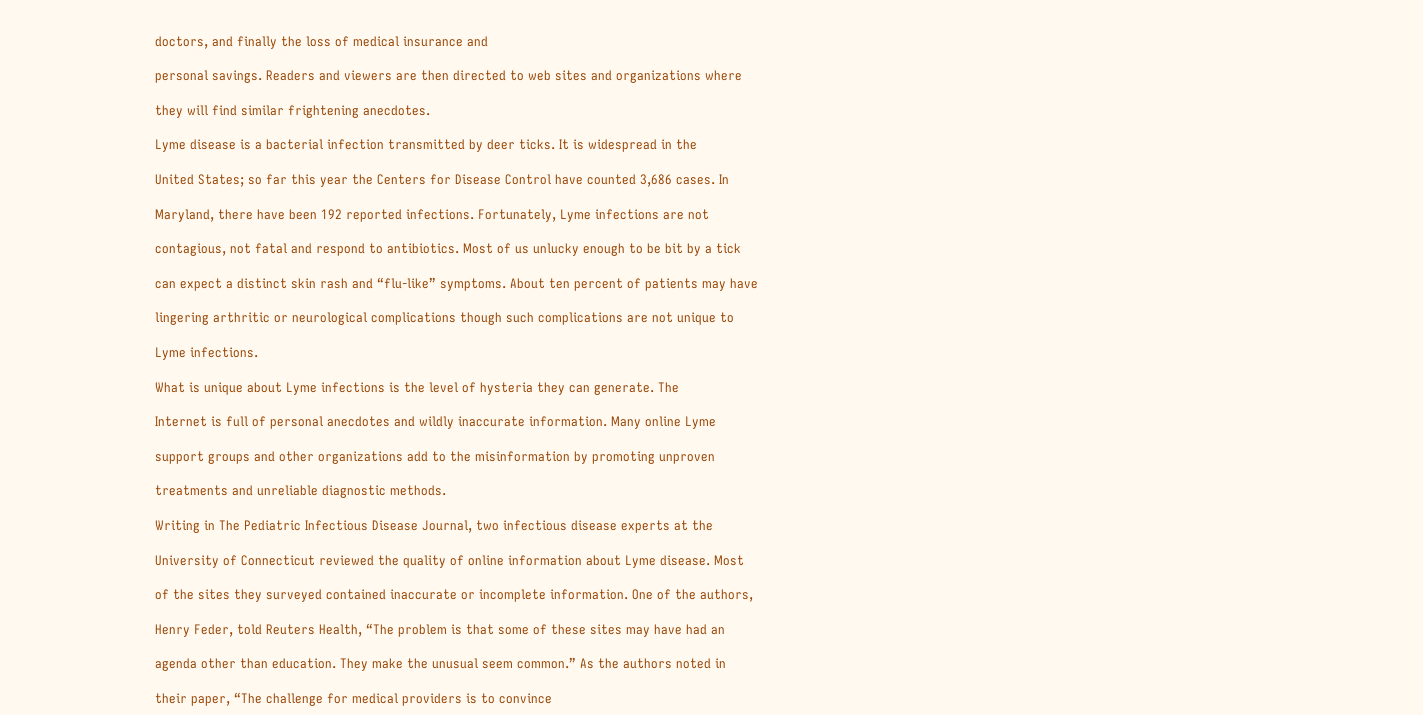doctors, and finally the loss of medical insurance and

personal savings. Readers and viewers are then directed to web sites and organizations where

they will find similar frightening anecdotes.

Lyme disease is a bacterial infection transmitted by deer ticks. It is widespread in the

United States; so far this year the Centers for Disease Control have counted 3,686 cases. In

Maryland, there have been 192 reported infections. Fortunately, Lyme infections are not

contagious, not fatal and respond to antibiotics. Most of us unlucky enough to be bit by a tick

can expect a distinct skin rash and “flu-like” symptoms. About ten percent of patients may have

lingering arthritic or neurological complications though such complications are not unique to

Lyme infections.

What is unique about Lyme infections is the level of hysteria they can generate. The

Internet is full of personal anecdotes and wildly inaccurate information. Many online Lyme

support groups and other organizations add to the misinformation by promoting unproven

treatments and unreliable diagnostic methods.

Writing in The Pediatric Infectious Disease Journal, two infectious disease experts at the

University of Connecticut reviewed the quality of online information about Lyme disease. Most

of the sites they surveyed contained inaccurate or incomplete information. One of the authors,

Henry Feder, told Reuters Health, “The problem is that some of these sites may have had an

agenda other than education. They make the unusual seem common.” As the authors noted in

their paper, “The challenge for medical providers is to convince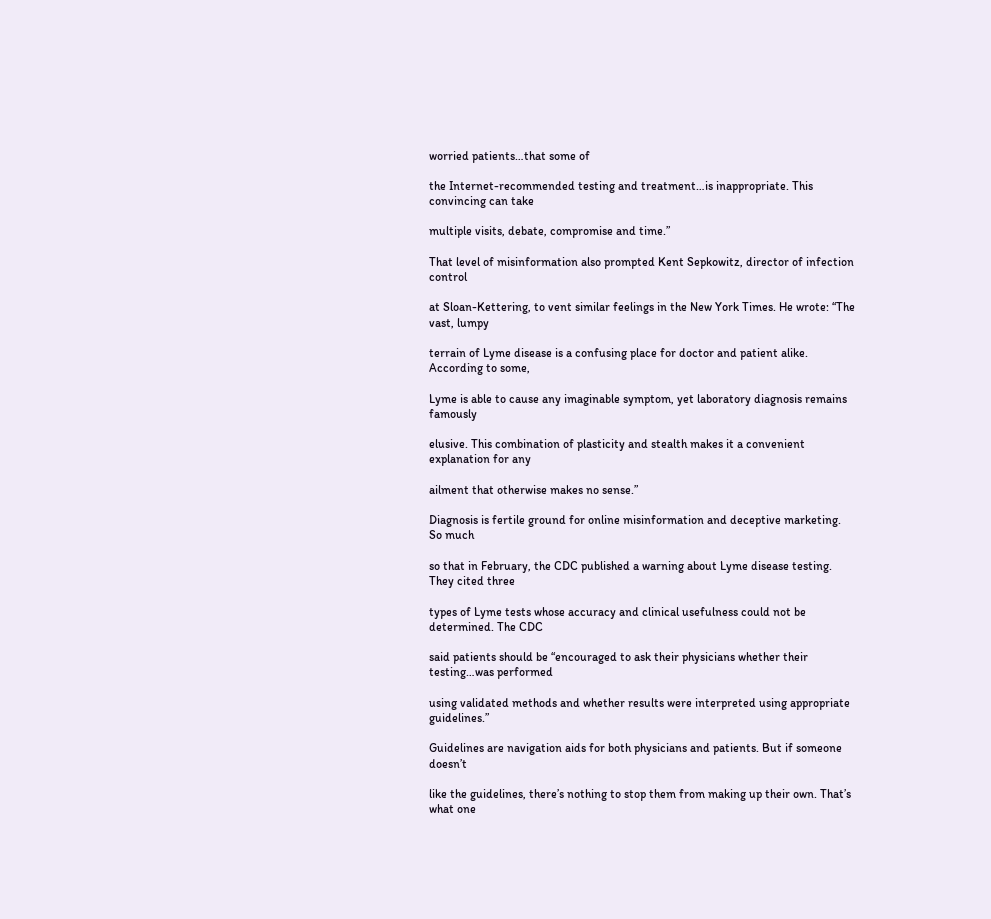worried patients…that some of

the Internet-recommended testing and treatment…is inappropriate. This convincing can take

multiple visits, debate, compromise and time.”

That level of misinformation also prompted Kent Sepkowitz, director of infection control

at Sloan-Kettering, to vent similar feelings in the New York Times. He wrote: “The vast, lumpy

terrain of Lyme disease is a confusing place for doctor and patient alike. According to some,

Lyme is able to cause any imaginable symptom, yet laboratory diagnosis remains famously

elusive. This combination of plasticity and stealth makes it a convenient explanation for any

ailment that otherwise makes no sense.”

Diagnosis is fertile ground for online misinformation and deceptive marketing. So much

so that in February, the CDC published a warning about Lyme disease testing. They cited three

types of Lyme tests whose accuracy and clinical usefulness could not be determined. The CDC

said patients should be “encouraged to ask their physicians whether their testing…was performed

using validated methods and whether results were interpreted using appropriate guidelines.”

Guidelines are navigation aids for both physicians and patients. But if someone doesn’t

like the guidelines, there’s nothing to stop them from making up their own. That’s what one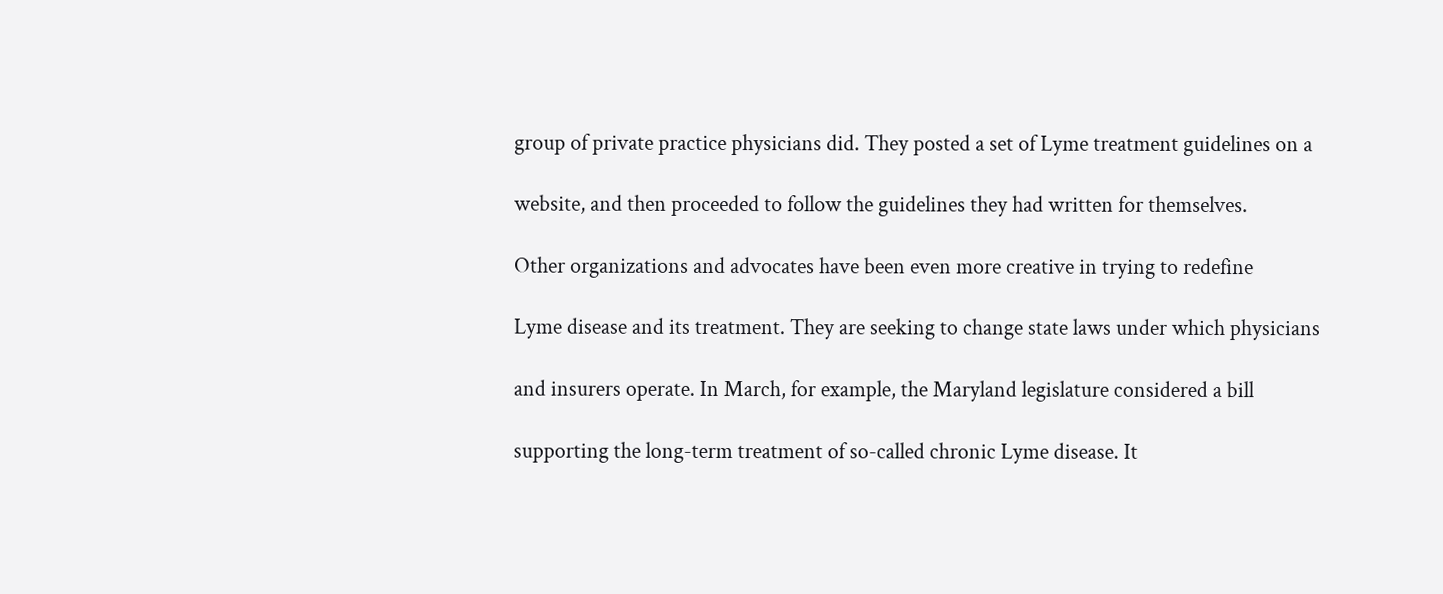group of private practice physicians did. They posted a set of Lyme treatment guidelines on a

website, and then proceeded to follow the guidelines they had written for themselves.

Other organizations and advocates have been even more creative in trying to redefine

Lyme disease and its treatment. They are seeking to change state laws under which physicians

and insurers operate. In March, for example, the Maryland legislature considered a bill

supporting the long-term treatment of so-called chronic Lyme disease. It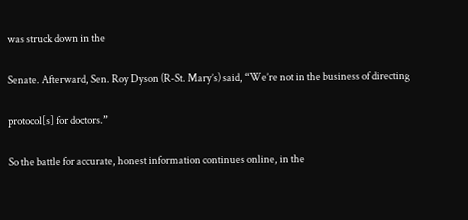was struck down in the

Senate. Afterward, Sen. Roy Dyson (R-St. Mary’s) said, “We’re not in the business of directing

protocol[s] for doctors.”

So the battle for accurate, honest information continues online, in the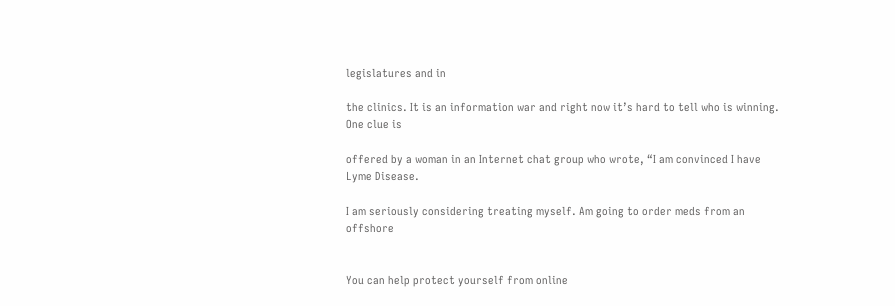legislatures and in

the clinics. It is an information war and right now it’s hard to tell who is winning. One clue is

offered by a woman in an Internet chat group who wrote, “I am convinced I have Lyme Disease.

I am seriously considering treating myself. Am going to order meds from an offshore


You can help protect yourself from online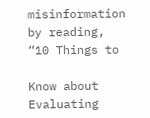misinformation by reading, “10 Things to

Know about Evaluating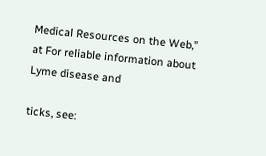Medical Resources on the Web,” at For reliable information about Lyme disease and

ticks, see: